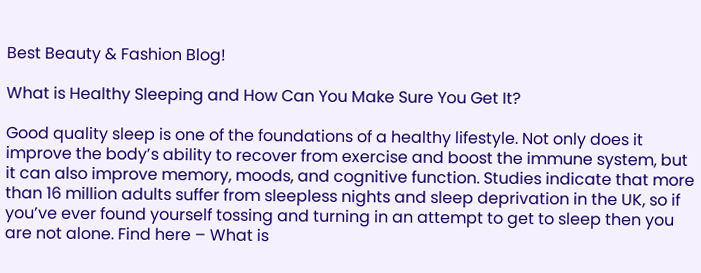Best Beauty & Fashion Blog!

What is Healthy Sleeping and How Can You Make Sure You Get It?

Good quality sleep is one of the foundations of a healthy lifestyle. Not only does it improve the body’s ability to recover from exercise and boost the immune system, but it can also improve memory, moods, and cognitive function. Studies indicate that more than 16 million adults suffer from sleepless nights and sleep deprivation in the UK, so if you’ve ever found yourself tossing and turning in an attempt to get to sleep then you are not alone. Find here – What is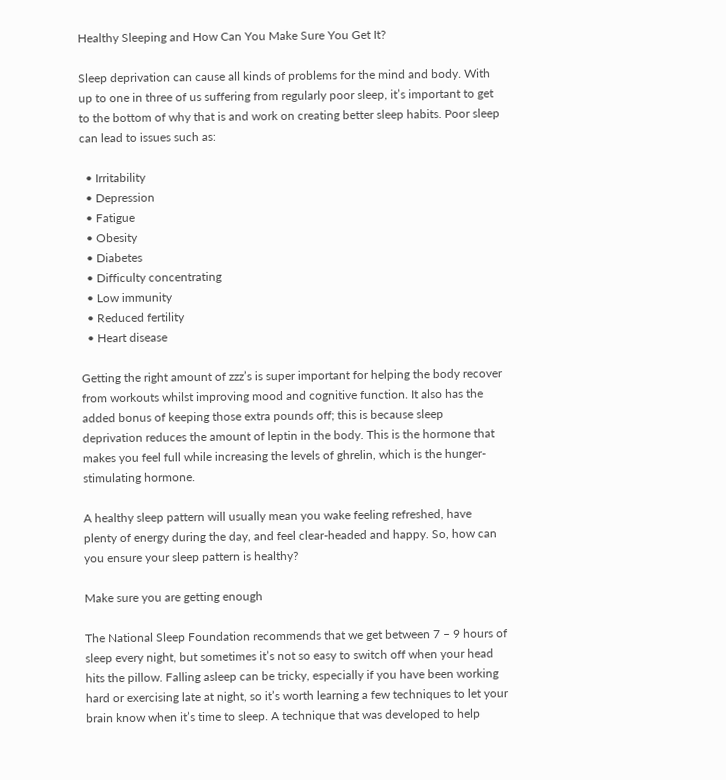Healthy Sleeping and How Can You Make Sure You Get It?

Sleep deprivation can cause all kinds of problems for the mind and body. With up to one in three of us suffering from regularly poor sleep, it’s important to get to the bottom of why that is and work on creating better sleep habits. Poor sleep can lead to issues such as:

  • Irritability
  • Depression
  • Fatigue
  • Obesity
  • Diabetes
  • Difficulty concentrating
  • Low immunity
  • Reduced fertility
  • Heart disease

Getting the right amount of zzz’s is super important for helping the body recover from workouts whilst improving mood and cognitive function. It also has the added bonus of keeping those extra pounds off; this is because sleep deprivation reduces the amount of leptin in the body. This is the hormone that makes you feel full while increasing the levels of ghrelin, which is the hunger-stimulating hormone.

A healthy sleep pattern will usually mean you wake feeling refreshed, have plenty of energy during the day, and feel clear-headed and happy. So, how can you ensure your sleep pattern is healthy?

Make sure you are getting enough

The National Sleep Foundation recommends that we get between 7 – 9 hours of sleep every night, but sometimes it’s not so easy to switch off when your head hits the pillow. Falling asleep can be tricky, especially if you have been working hard or exercising late at night, so it’s worth learning a few techniques to let your brain know when it’s time to sleep. A technique that was developed to help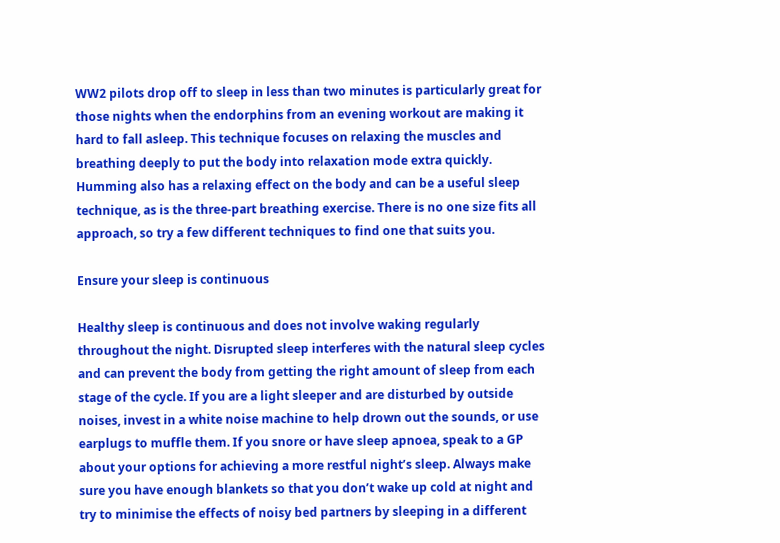WW2 pilots drop off to sleep in less than two minutes is particularly great for those nights when the endorphins from an evening workout are making it hard to fall asleep. This technique focuses on relaxing the muscles and breathing deeply to put the body into relaxation mode extra quickly. Humming also has a relaxing effect on the body and can be a useful sleep technique, as is the three-part breathing exercise. There is no one size fits all approach, so try a few different techniques to find one that suits you.

Ensure your sleep is continuous

Healthy sleep is continuous and does not involve waking regularly throughout the night. Disrupted sleep interferes with the natural sleep cycles and can prevent the body from getting the right amount of sleep from each stage of the cycle. If you are a light sleeper and are disturbed by outside noises, invest in a white noise machine to help drown out the sounds, or use earplugs to muffle them. If you snore or have sleep apnoea, speak to a GP about your options for achieving a more restful night’s sleep. Always make sure you have enough blankets so that you don’t wake up cold at night and try to minimise the effects of noisy bed partners by sleeping in a different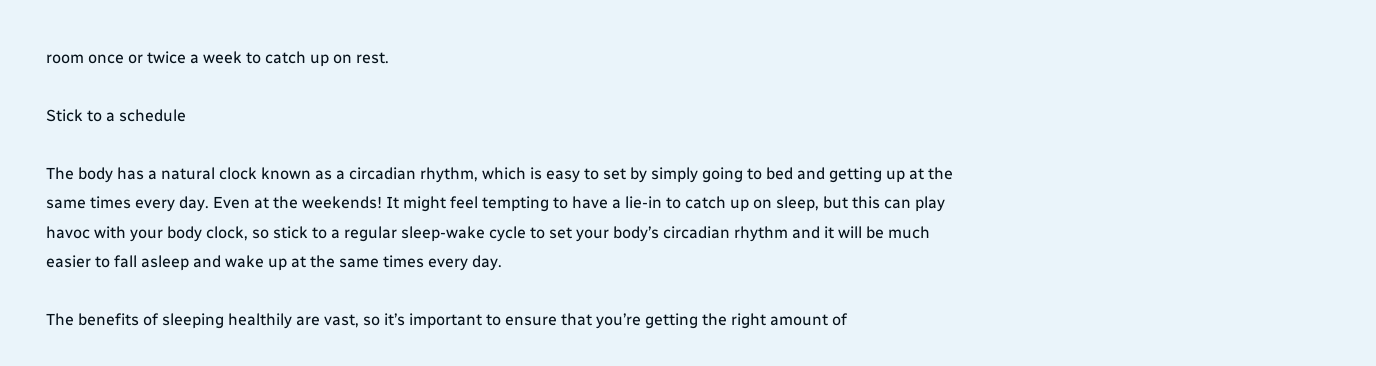room once or twice a week to catch up on rest.

Stick to a schedule

The body has a natural clock known as a circadian rhythm, which is easy to set by simply going to bed and getting up at the same times every day. Even at the weekends! It might feel tempting to have a lie-in to catch up on sleep, but this can play havoc with your body clock, so stick to a regular sleep-wake cycle to set your body’s circadian rhythm and it will be much easier to fall asleep and wake up at the same times every day.

The benefits of sleeping healthily are vast, so it’s important to ensure that you’re getting the right amount of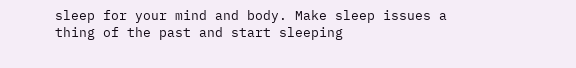sleep for your mind and body. Make sleep issues a thing of the past and start sleeping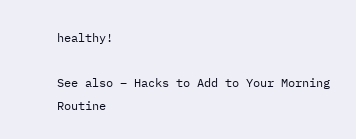healthy!

See also – Hacks to Add to Your Morning Routine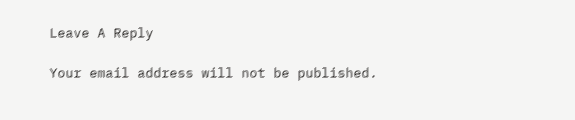Leave A Reply

Your email address will not be published.